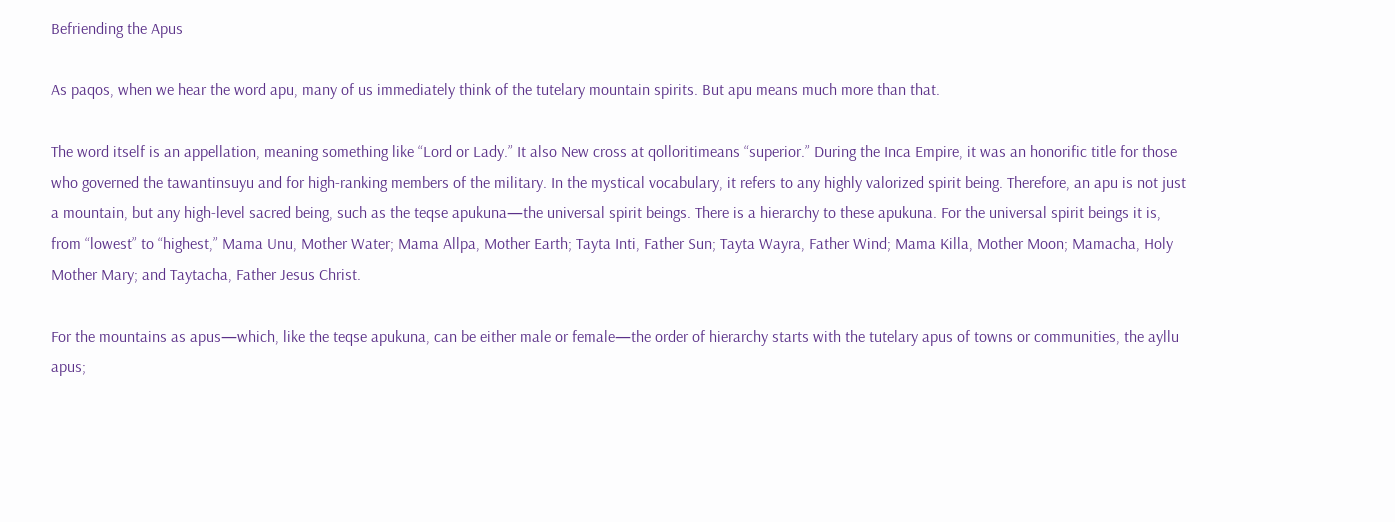Befriending the Apus

As paqos, when we hear the word apu, many of us immediately think of the tutelary mountain spirits. But apu means much more than that.

The word itself is an appellation, meaning something like “Lord or Lady.” It also New cross at qolloritimeans “superior.” During the Inca Empire, it was an honorific title for those who governed the tawantinsuyu and for high-ranking members of the military. In the mystical vocabulary, it refers to any highly valorized spirit being. Therefore, an apu is not just a mountain, but any high-level sacred being, such as the teqse apukuna—the universal spirit beings. There is a hierarchy to these apukuna. For the universal spirit beings it is, from “lowest” to “highest,” Mama Unu, Mother Water; Mama Allpa, Mother Earth; Tayta Inti, Father Sun; Tayta Wayra, Father Wind; Mama Killa, Mother Moon; Mamacha, Holy Mother Mary; and Taytacha, Father Jesus Christ.

For the mountains as apus—which, like the teqse apukuna, can be either male or female—the order of hierarchy starts with the tutelary apus of towns or communities, the ayllu apus;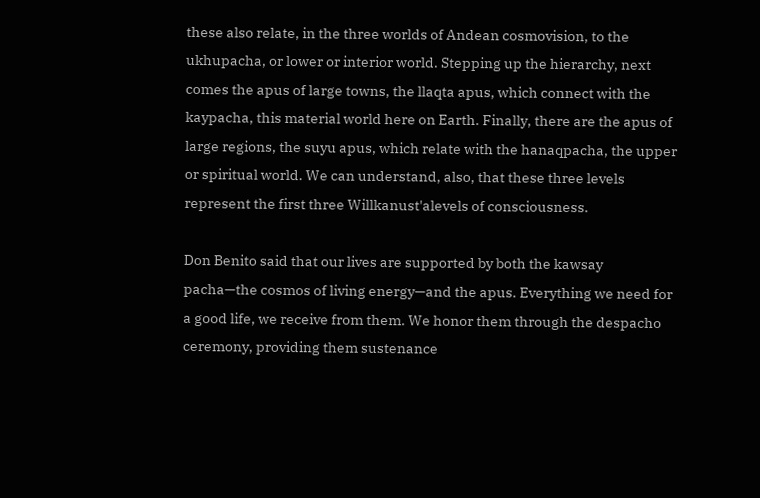these also relate, in the three worlds of Andean cosmovision, to the ukhupacha, or lower or interior world. Stepping up the hierarchy, next comes the apus of large towns, the llaqta apus, which connect with the kaypacha, this material world here on Earth. Finally, there are the apus of large regions, the suyu apus, which relate with the hanaqpacha, the upper or spiritual world. We can understand, also, that these three levels represent the first three Willkanust'alevels of consciousness.

Don Benito said that our lives are supported by both the kawsay pacha—the cosmos of living energy—and the apus. Everything we need for a good life, we receive from them. We honor them through the despacho ceremony, providing them sustenance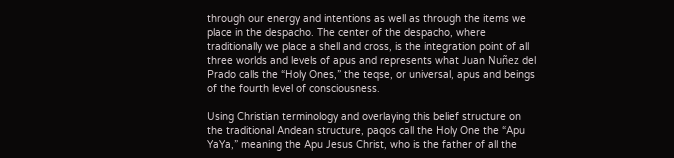through our energy and intentions as well as through the items we place in the despacho. The center of the despacho, where traditionally we place a shell and cross, is the integration point of all three worlds and levels of apus and represents what Juan Nuñez del Prado calls the “Holy Ones,” the teqse, or universal, apus and beings of the fourth level of consciousness.

Using Christian terminology and overlaying this belief structure on the traditional Andean structure, paqos call the Holy One the “Apu YaYa,” meaning the Apu Jesus Christ, who is the father of all the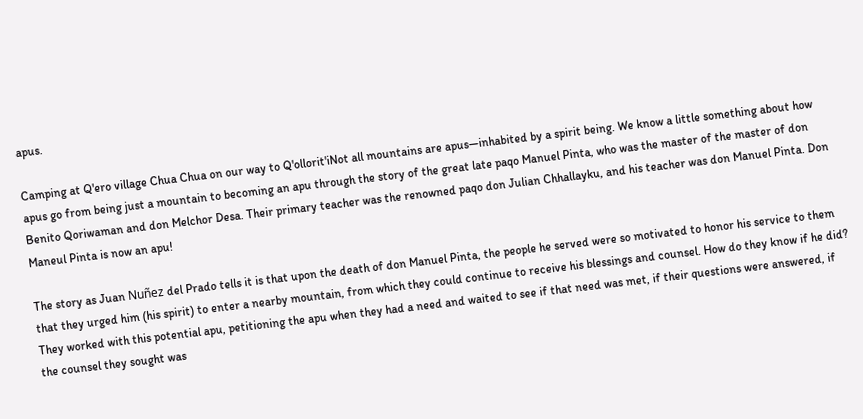apus.

Camping at Q'ero village Chua Chua on our way to Q'ollorit'iNot all mountains are apus—inhabited by a spirit being. We know a little something about how apus go from being just a mountain to becoming an apu through the story of the great late paqo Manuel Pinta, who was the master of the master of don Benito Qoriwaman and don Melchor Desa. Their primary teacher was the renowned paqo don Julian Chhallayku, and his teacher was don Manuel Pinta. Don Maneul Pinta is now an apu!

The story as Juan Nuñez del Prado tells it is that upon the death of don Manuel Pinta, the people he served were so motivated to honor his service to them that they urged him (his spirit) to enter a nearby mountain, from which they could continue to receive his blessings and counsel. How do they know if he did? They worked with this potential apu, petitioning the apu when they had a need and waited to see if that need was met, if their questions were answered, if the counsel they sought was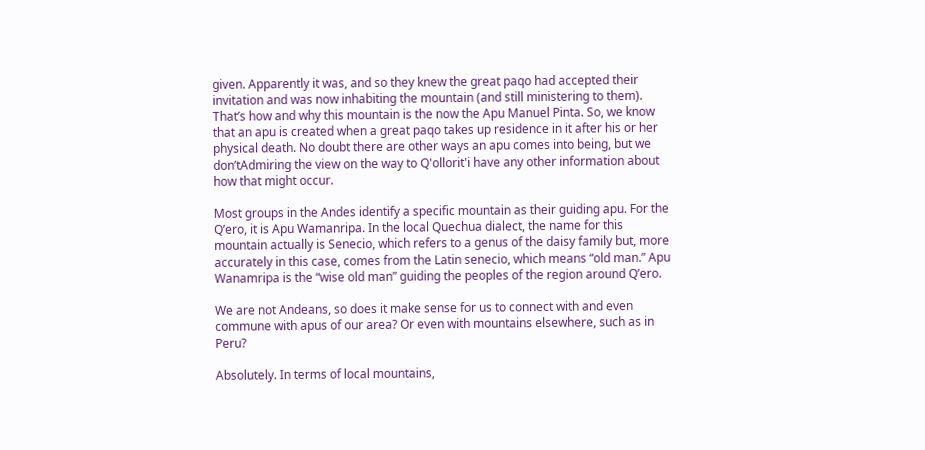given. Apparently it was, and so they knew the great paqo had accepted their invitation and was now inhabiting the mountain (and still ministering to them). That’s how and why this mountain is the now the Apu Manuel Pinta. So, we know that an apu is created when a great paqo takes up residence in it after his or her physical death. No doubt there are other ways an apu comes into being, but we don’tAdmiring the view on the way to Q'ollorit'i have any other information about how that might occur.

Most groups in the Andes identify a specific mountain as their guiding apu. For the Q’ero, it is Apu Wamanripa. In the local Quechua dialect, the name for this mountain actually is Senecio, which refers to a genus of the daisy family but, more accurately in this case, comes from the Latin senecio, which means “old man.” Apu Wanamripa is the “wise old man” guiding the peoples of the region around Q’ero.

We are not Andeans, so does it make sense for us to connect with and even commune with apus of our area? Or even with mountains elsewhere, such as in Peru?

Absolutely. In terms of local mountains,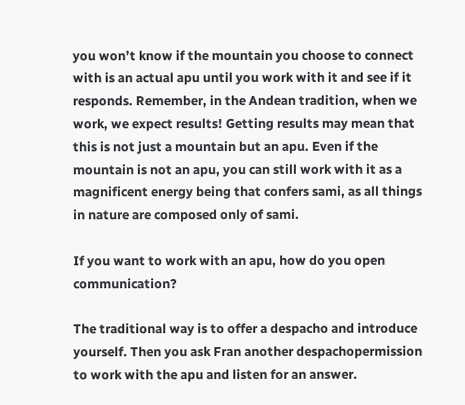you won’t know if the mountain you choose to connect with is an actual apu until you work with it and see if it responds. Remember, in the Andean tradition, when we work, we expect results! Getting results may mean that this is not just a mountain but an apu. Even if the mountain is not an apu, you can still work with it as a magnificent energy being that confers sami, as all things in nature are composed only of sami.

If you want to work with an apu, how do you open communication?

The traditional way is to offer a despacho and introduce yourself. Then you ask Fran another despachopermission to work with the apu and listen for an answer.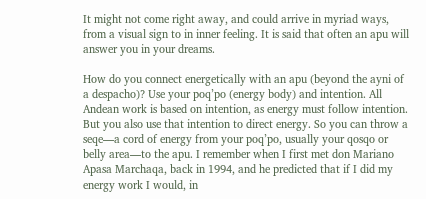It might not come right away, and could arrive in myriad ways, from a visual sign to in inner feeling. It is said that often an apu will answer you in your dreams.

How do you connect energetically with an apu (beyond the ayni of a despacho)? Use your poq’po (energy body) and intention. All Andean work is based on intention, as energy must follow intention. But you also use that intention to direct energy. So you can throw a seqe—a cord of energy from your poq’po, usually your qosqo or belly area—to the apu. I remember when I first met don Mariano Apasa Marchaqa, back in 1994, and he predicted that if I did my energy work I would, in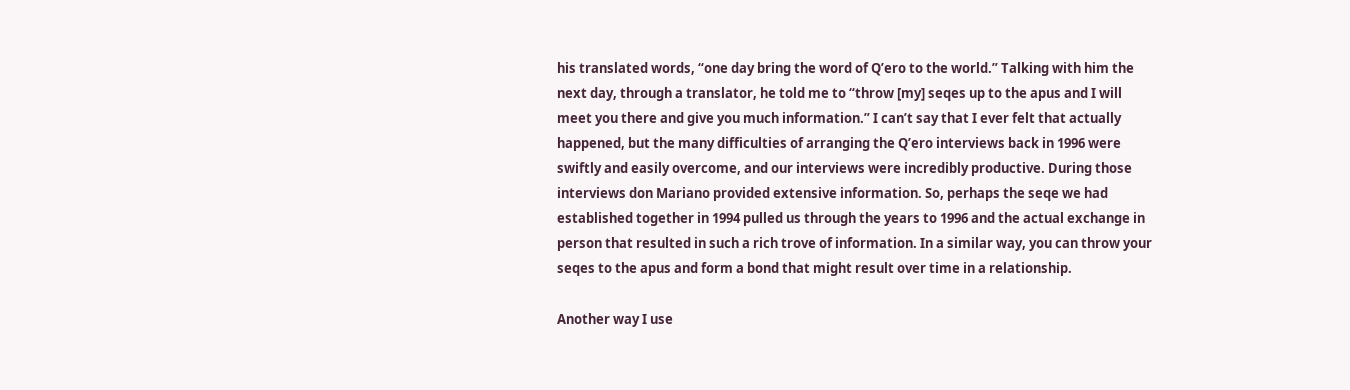his translated words, “one day bring the word of Q’ero to the world.” Talking with him the next day, through a translator, he told me to “throw [my] seqes up to the apus and I will meet you there and give you much information.” I can’t say that I ever felt that actually happened, but the many difficulties of arranging the Q’ero interviews back in 1996 were swiftly and easily overcome, and our interviews were incredibly productive. During those interviews don Mariano provided extensive information. So, perhaps the seqe we had established together in 1994 pulled us through the years to 1996 and the actual exchange in person that resulted in such a rich trove of information. In a similar way, you can throw your seqes to the apus and form a bond that might result over time in a relationship.

Another way I use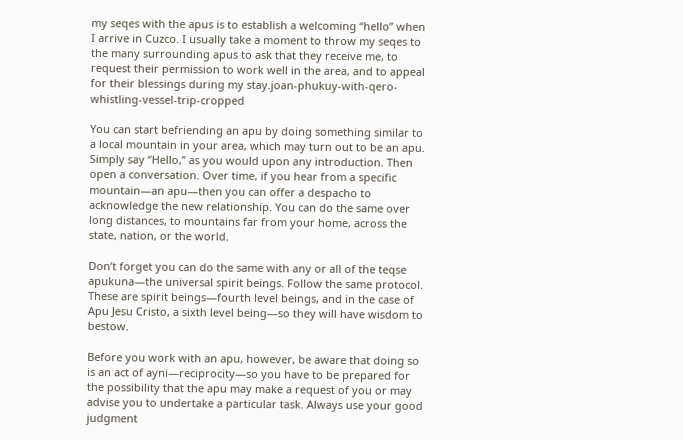my seqes with the apus is to establish a welcoming “hello” when I arrive in Cuzco. I usually take a moment to throw my seqes to the many surrounding apus to ask that they receive me, to request their permission to work well in the area, and to appeal for their blessings during my stay.joan-phukuy-with-qero-whistling-vessel-trip-cropped

You can start befriending an apu by doing something similar to a local mountain in your area, which may turn out to be an apu. Simply say “Hello,” as you would upon any introduction. Then open a conversation. Over time, if you hear from a specific mountain—an apu—then you can offer a despacho to acknowledge the new relationship. You can do the same over long distances, to mountains far from your home, across the state, nation, or the world.

Don’t forget you can do the same with any or all of the teqse apukuna—the universal spirit beings. Follow the same protocol. These are spirit beings—fourth level beings, and in the case of Apu Jesu Cristo, a sixth level being—so they will have wisdom to bestow.

Before you work with an apu, however, be aware that doing so is an act of ayni—reciprocity—so you have to be prepared for the possibility that the apu may make a request of you or may advise you to undertake a particular task. Always use your good judgment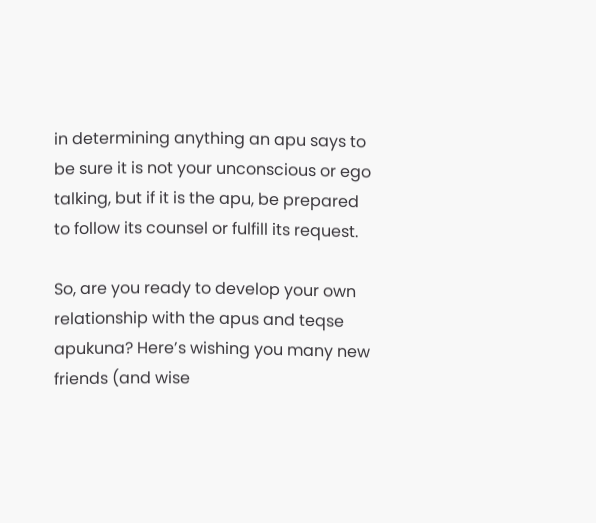in determining anything an apu says to be sure it is not your unconscious or ego talking, but if it is the apu, be prepared to follow its counsel or fulfill its request.

So, are you ready to develop your own relationship with the apus and teqse apukuna? Here’s wishing you many new friends (and wise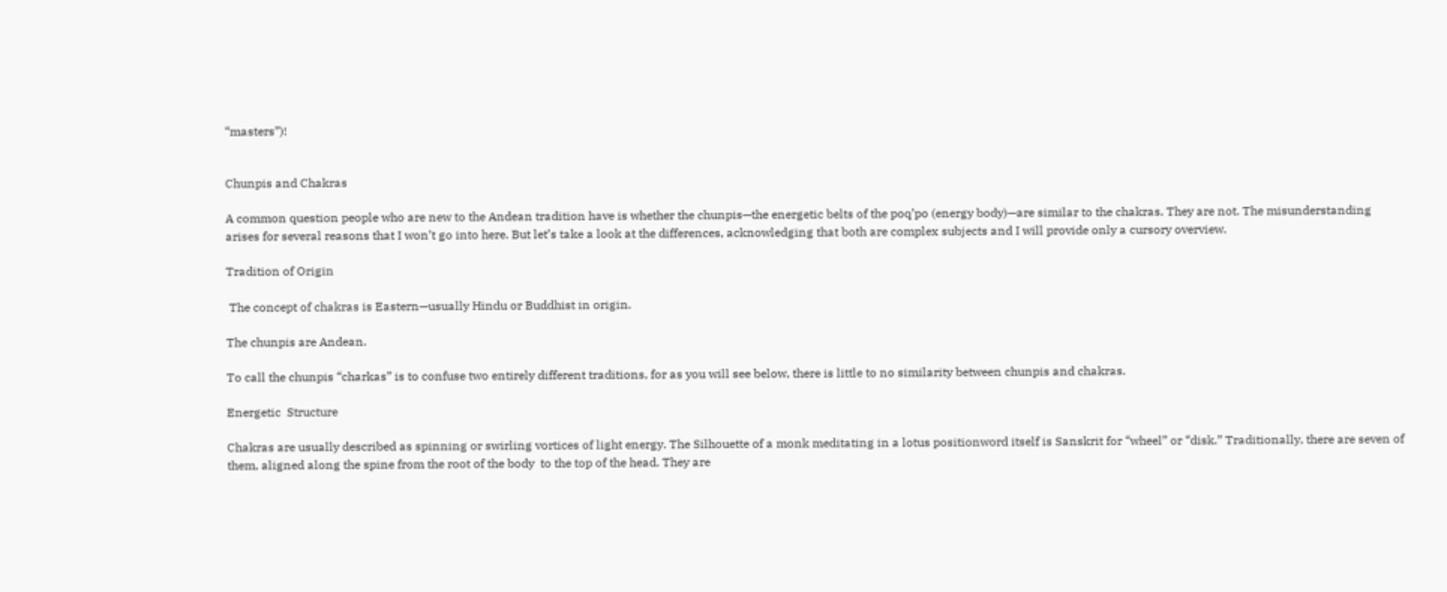“masters”)!


Chunpis and Chakras

A common question people who are new to the Andean tradition have is whether the chunpis—the energetic belts of the poq’po (energy body)—are similar to the chakras. They are not. The misunderstanding arises for several reasons that I won’t go into here. But let’s take a look at the differences, acknowledging that both are complex subjects and I will provide only a cursory overview.

Tradition of Origin

 The concept of chakras is Eastern—usually Hindu or Buddhist in origin.

The chunpis are Andean.

To call the chunpis “charkas” is to confuse two entirely different traditions, for as you will see below, there is little to no similarity between chunpis and chakras.

Energetic  Structure

Chakras are usually described as spinning or swirling vortices of light energy. The Silhouette of a monk meditating in a lotus positionword itself is Sanskrit for “wheel” or “disk.” Traditionally, there are seven of them, aligned along the spine from the root of the body  to the top of the head. They are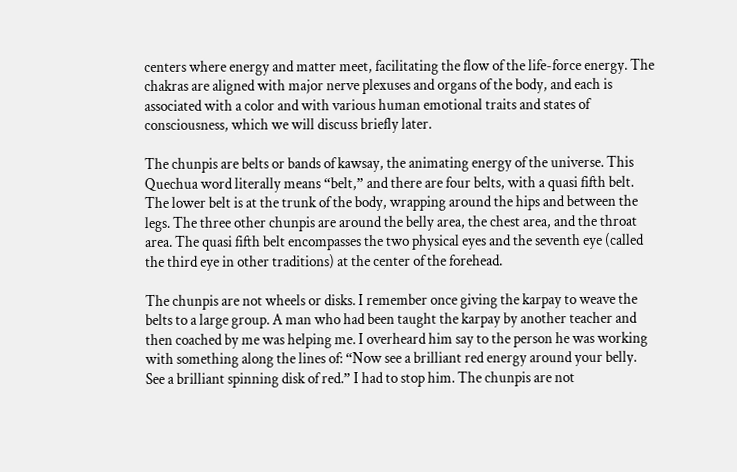centers where energy and matter meet, facilitating the flow of the life-force energy. The chakras are aligned with major nerve plexuses and organs of the body, and each is associated with a color and with various human emotional traits and states of consciousness, which we will discuss briefly later.

The chunpis are belts or bands of kawsay, the animating energy of the universe. This Quechua word literally means “belt,” and there are four belts, with a quasi fifth belt. The lower belt is at the trunk of the body, wrapping around the hips and between the legs. The three other chunpis are around the belly area, the chest area, and the throat area. The quasi fifth belt encompasses the two physical eyes and the seventh eye (called the third eye in other traditions) at the center of the forehead.

The chunpis are not wheels or disks. I remember once giving the karpay to weave the belts to a large group. A man who had been taught the karpay by another teacher and then coached by me was helping me. I overheard him say to the person he was working with something along the lines of: “Now see a brilliant red energy around your belly. See a brilliant spinning disk of red.” I had to stop him. The chunpis are not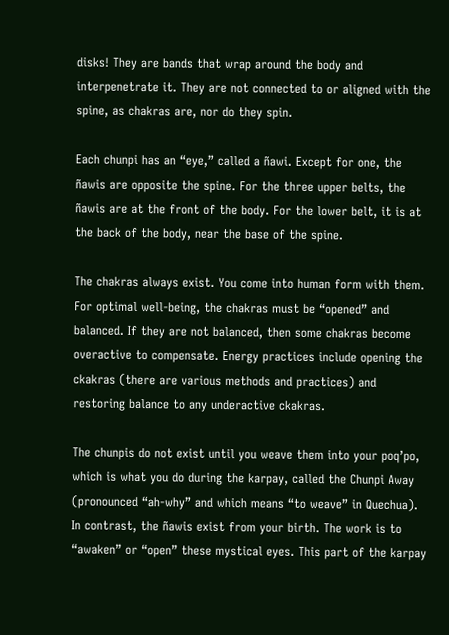disks! They are bands that wrap around the body and interpenetrate it. They are not connected to or aligned with the spine, as chakras are, nor do they spin.

Each chunpi has an “eye,” called a ñawi. Except for one, the ñawis are opposite the spine. For the three upper belts, the ñawis are at the front of the body. For the lower belt, it is at the back of the body, near the base of the spine.

The chakras always exist. You come into human form with them. For optimal well-being, the chakras must be “opened” and balanced. If they are not balanced, then some chakras become overactive to compensate. Energy practices include opening the ckakras (there are various methods and practices) and restoring balance to any underactive ckakras.

The chunpis do not exist until you weave them into your poq’po, which is what you do during the karpay, called the Chunpi Away (pronounced “ah-why” and which means “to weave” in Quechua). In contrast, the ñawis exist from your birth. The work is to “awaken” or “open” these mystical eyes. This part of the karpay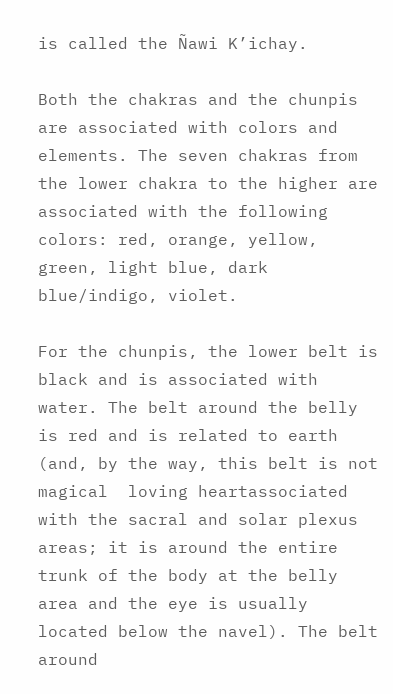is called the Ñawi K’ichay.

Both the chakras and the chunpis are associated with colors and elements. The seven chakras from the lower chakra to the higher are associated with the following colors: red, orange, yellow, green, light blue, dark blue/indigo, violet.

For the chunpis, the lower belt is black and is associated with water. The belt around the belly is red and is related to earth (and, by the way, this belt is not magical  loving heartassociated with the sacral and solar plexus areas; it is around the entire trunk of the body at the belly area and the eye is usually located below the navel). The belt around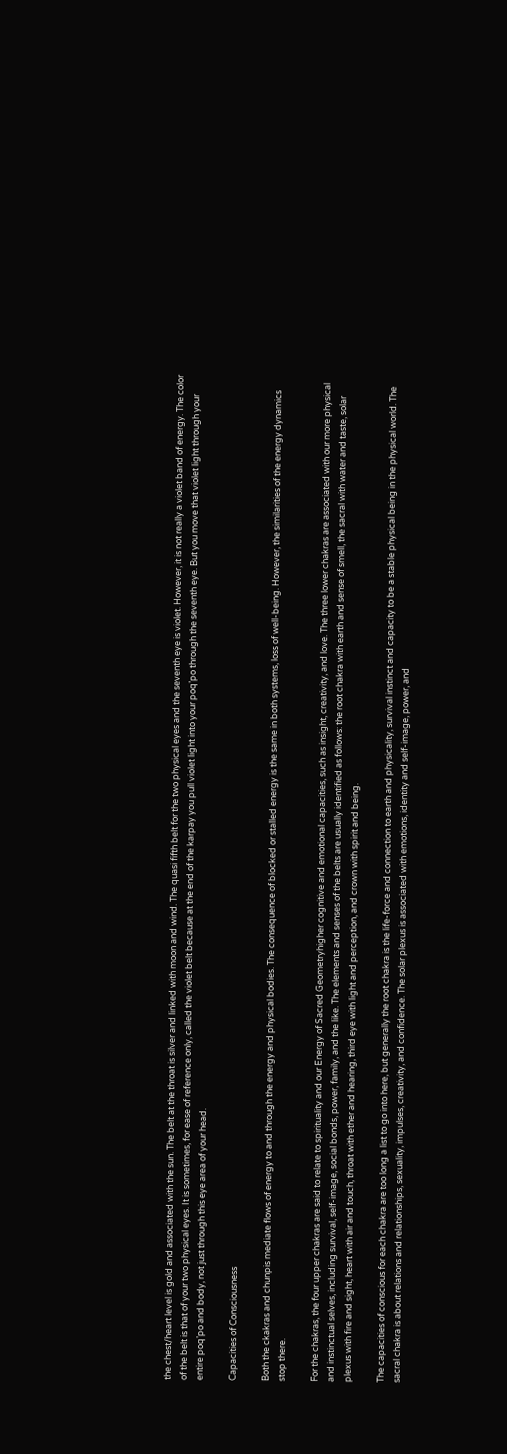the chest/heart level is gold and associated with the sun. The belt at the throat is silver and linked with moon and wind. The quasi fifth belt for the two physical eyes and the seventh eye is violet. However, it is not really a violet band of energy. The color of the belt is that of your two physical eyes. It is sometimes, for ease of reference only, called the violet belt because at the end of the karpay you pull violet light into your poq’po through the seventh eye. But you move that violet light through your entire poq’po and body, not just through this eye area of your head.

Capacities of Consciousness

Both the ckakras and chunpis mediate flows of energy to and through the energy and physical bodies. The consequence of blocked or stalled energy is the same in both systems, loss of well-being. However, the similarities of the energy dynamics stop there.

For the chakras, the four upper chakras are said to relate to spirituality and our Energy of Sacred Geometryhigher cognitive and emotional capacities, such as insight, creativity, and love. The three lower chakras are associated with our more physical and instinctual selves, including survival, self-image, social bonds, power, family, and the like. The elements and senses of the belts are usually identified as follows: the root chakra with earth and sense of smell, the sacral with water and taste, solar plexus with fire and sight, heart with air and touch, throat with ether and hearing, third eye with light and perception, and crown with spirit and being.

The capacities of conscious for each chakra are too long a list to go into here, but generally the root chakra is the life-force and connection to earth and physicality, survival instinct and capacity to be a stable physical being in the physical world. The sacral chakra is about relations and relationships, sexuality, impulses, creativity, and confidence. The solar plexus is associated with emotions, identity and self-image, power, and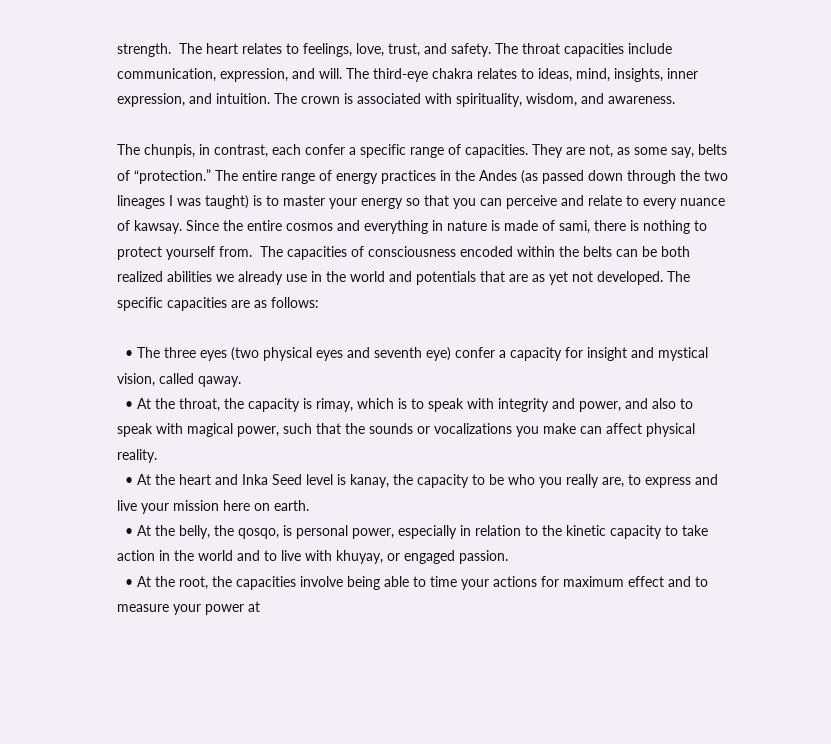strength.  The heart relates to feelings, love, trust, and safety. The throat capacities include communication, expression, and will. The third-eye chakra relates to ideas, mind, insights, inner expression, and intuition. The crown is associated with spirituality, wisdom, and awareness.

The chunpis, in contrast, each confer a specific range of capacities. They are not, as some say, belts of “protection.” The entire range of energy practices in the Andes (as passed down through the two lineages I was taught) is to master your energy so that you can perceive and relate to every nuance of kawsay. Since the entire cosmos and everything in nature is made of sami, there is nothing to protect yourself from.  The capacities of consciousness encoded within the belts can be both realized abilities we already use in the world and potentials that are as yet not developed. The specific capacities are as follows:

  • The three eyes (two physical eyes and seventh eye) confer a capacity for insight and mystical vision, called qaway.
  • At the throat, the capacity is rimay, which is to speak with integrity and power, and also to speak with magical power, such that the sounds or vocalizations you make can affect physical reality.
  • At the heart and Inka Seed level is kanay, the capacity to be who you really are, to express and live your mission here on earth.
  • At the belly, the qosqo, is personal power, especially in relation to the kinetic capacity to take action in the world and to live with khuyay, or engaged passion.
  • At the root, the capacities involve being able to time your actions for maximum effect and to measure your power at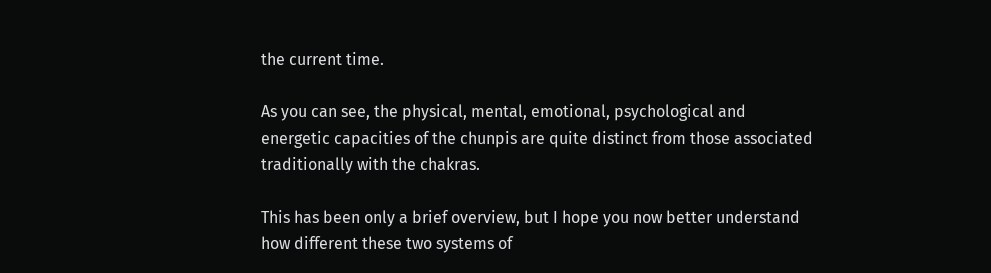the current time.

As you can see, the physical, mental, emotional, psychological and energetic capacities of the chunpis are quite distinct from those associated traditionally with the chakras.

This has been only a brief overview, but I hope you now better understand how different these two systems of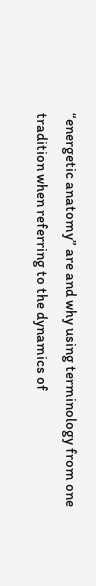“energetic anatomy” are and why using terminology from one tradition when referring to the dynamics of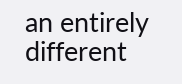an entirely different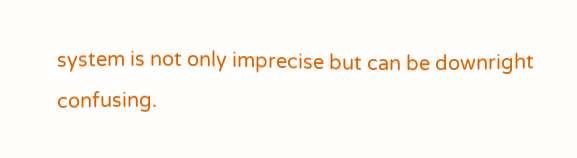system is not only imprecise but can be downright confusing.